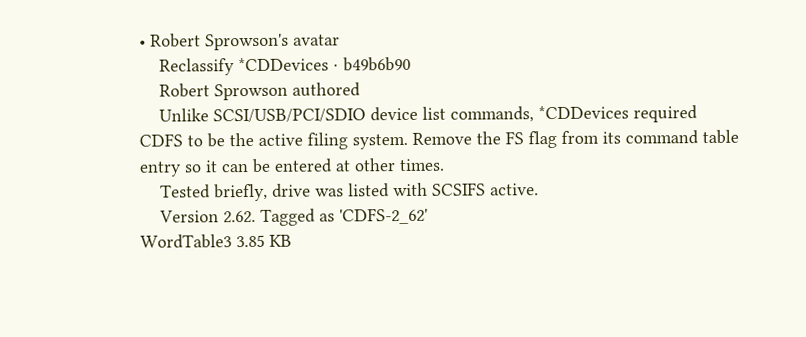• Robert Sprowson's avatar
    Reclassify *CDDevices · b49b6b90
    Robert Sprowson authored
    Unlike SCSI/USB/PCI/SDIO device list commands, *CDDevices required CDFS to be the active filing system. Remove the FS flag from its command table entry so it can be entered at other times.
    Tested briefly, drive was listed with SCSIFS active.
    Version 2.62. Tagged as 'CDFS-2_62'
WordTable3 3.85 KB